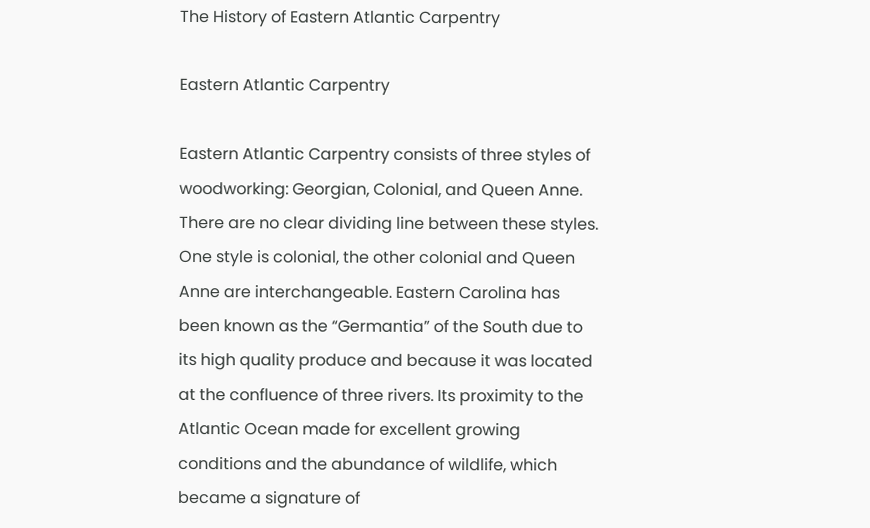The History of Eastern Atlantic Carpentry

Eastern Atlantic Carpentry

Eastern Atlantic Carpentry consists of three styles of woodworking: Georgian, Colonial, and Queen Anne. There are no clear dividing line between these styles. One style is colonial, the other colonial and Queen Anne are interchangeable. Eastern Carolina has been known as the “Germantia” of the South due to its high quality produce and because it was located at the confluence of three rivers. Its proximity to the Atlantic Ocean made for excellent growing conditions and the abundance of wildlife, which became a signature of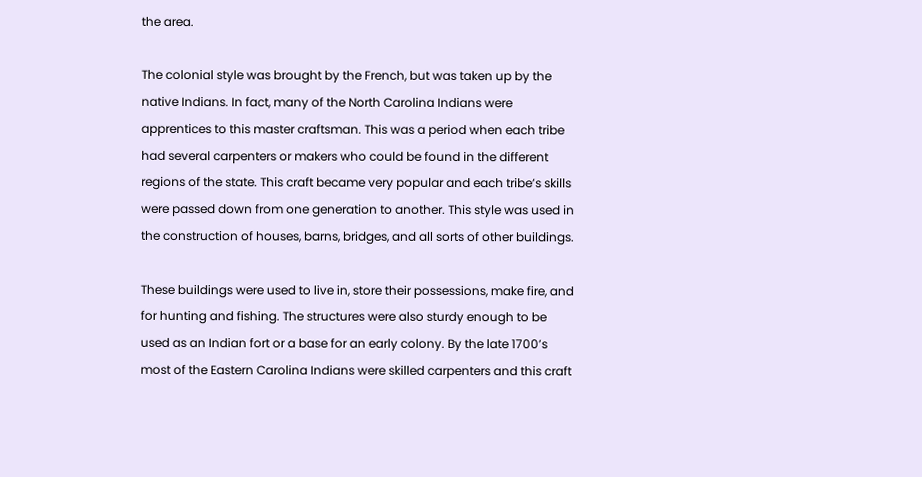the area.

The colonial style was brought by the French, but was taken up by the native Indians. In fact, many of the North Carolina Indians were apprentices to this master craftsman. This was a period when each tribe had several carpenters or makers who could be found in the different regions of the state. This craft became very popular and each tribe’s skills were passed down from one generation to another. This style was used in the construction of houses, barns, bridges, and all sorts of other buildings.

These buildings were used to live in, store their possessions, make fire, and for hunting and fishing. The structures were also sturdy enough to be used as an Indian fort or a base for an early colony. By the late 1700’s most of the Eastern Carolina Indians were skilled carpenters and this craft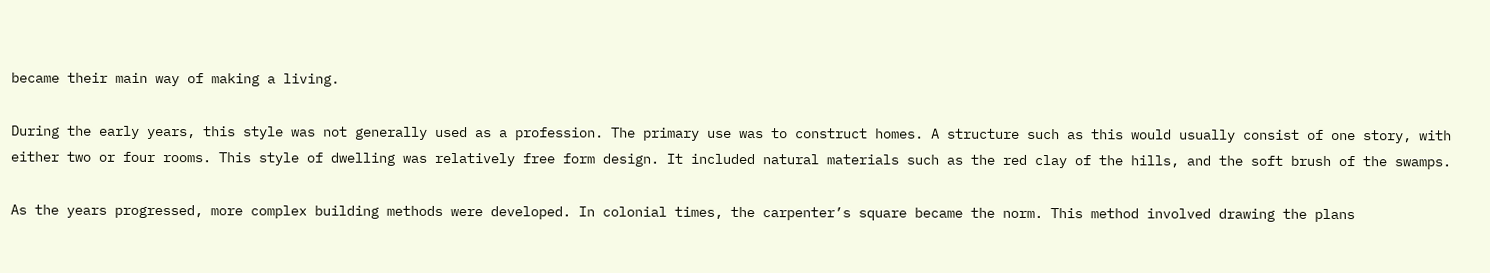became their main way of making a living.

During the early years, this style was not generally used as a profession. The primary use was to construct homes. A structure such as this would usually consist of one story, with either two or four rooms. This style of dwelling was relatively free form design. It included natural materials such as the red clay of the hills, and the soft brush of the swamps.

As the years progressed, more complex building methods were developed. In colonial times, the carpenter’s square became the norm. This method involved drawing the plans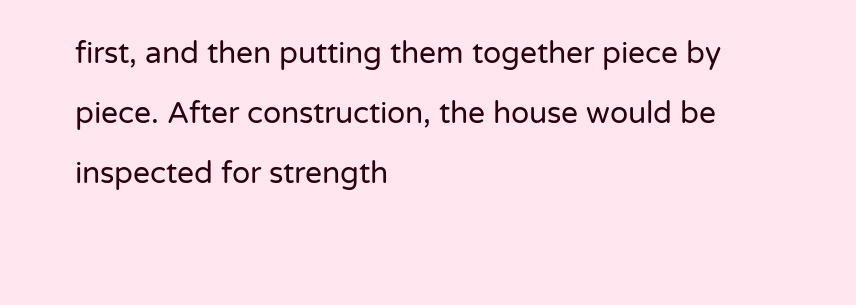first, and then putting them together piece by piece. After construction, the house would be inspected for strength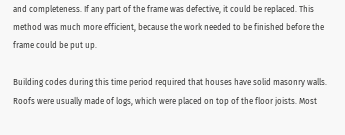and completeness. If any part of the frame was defective, it could be replaced. This method was much more efficient, because the work needed to be finished before the frame could be put up.

Building codes during this time period required that houses have solid masonry walls. Roofs were usually made of logs, which were placed on top of the floor joists. Most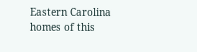Eastern Carolina homes of this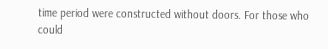time period were constructed without doors. For those who could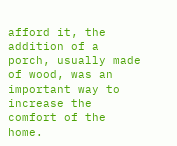afford it, the addition of a porch, usually made of wood, was an important way to increase the comfort of the home.